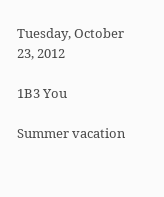Tuesday, October 23, 2012

1B3 You

Summer vacation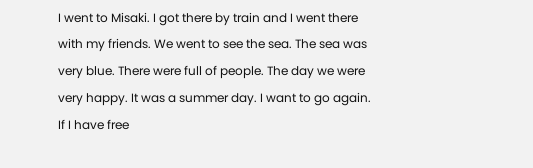I went to Misaki. I got there by train and I went there with my friends. We went to see the sea. The sea was very blue. There were full of people. The day we were very happy. It was a summer day. I want to go again. If I have free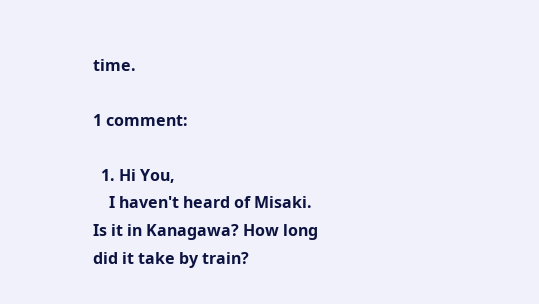time.

1 comment:

  1. Hi You,
    I haven't heard of Misaki. Is it in Kanagawa? How long did it take by train?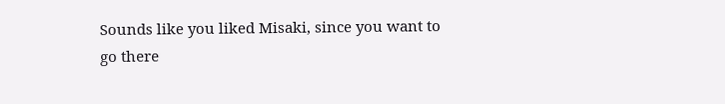Sounds like you liked Misaki, since you want to go there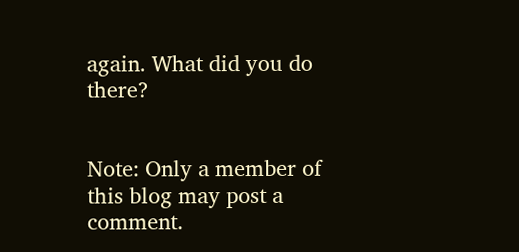again. What did you do there?


Note: Only a member of this blog may post a comment.